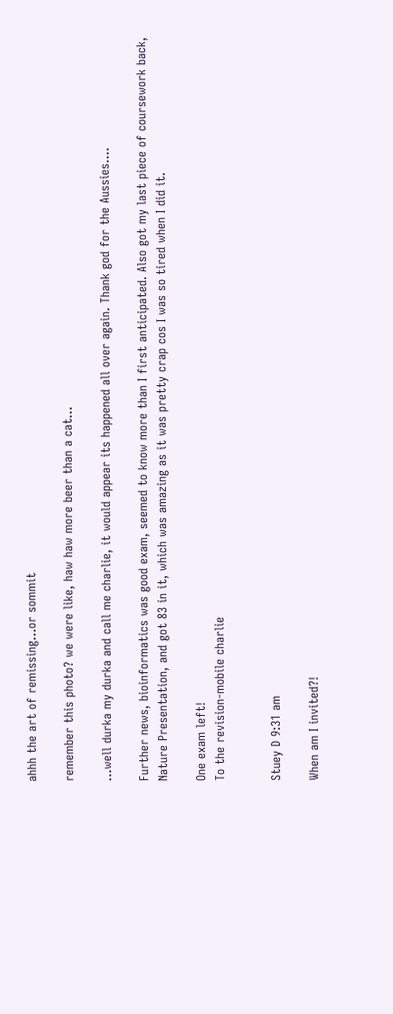ahhh the art of remissing...or sommit

remember this photo? we were like, haw haw more beer than a cat...

...well durka my durka and call me charlie, it would appear its happened all over again. Thank god for the Aussies....

Further news, bioinformatics was good exam, seemed to know more than I first anticipated. Also got my last piece of coursework back, Nature Presentation, and got 83 in it, which was amazing as it was pretty crap cos I was so tired when I did it.

One exam left!
To the revision-mobile charlie


Stuey D 9:31 am

When am I invited?!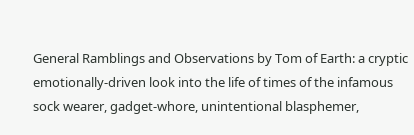General Ramblings and Observations by Tom of Earth: a cryptic emotionally-driven look into the life of times of the infamous sock wearer, gadget-whore, unintentional blasphemer,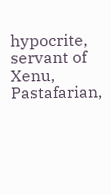hypocrite, servant of Xenu, Pastafarian,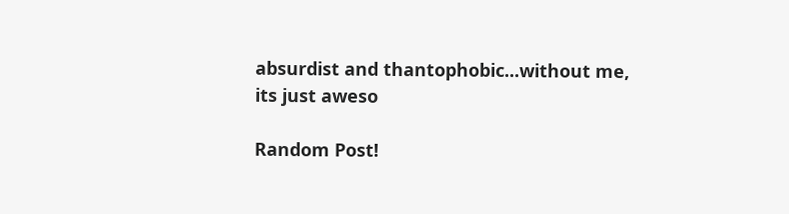absurdist and thantophobic...without me, its just aweso

Random Post!